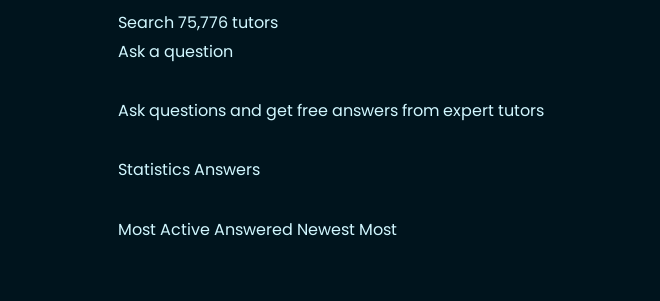Search 75,776 tutors
Ask a question

Ask questions and get free answers from expert tutors

Statistics Answers

Most Active Answered Newest Most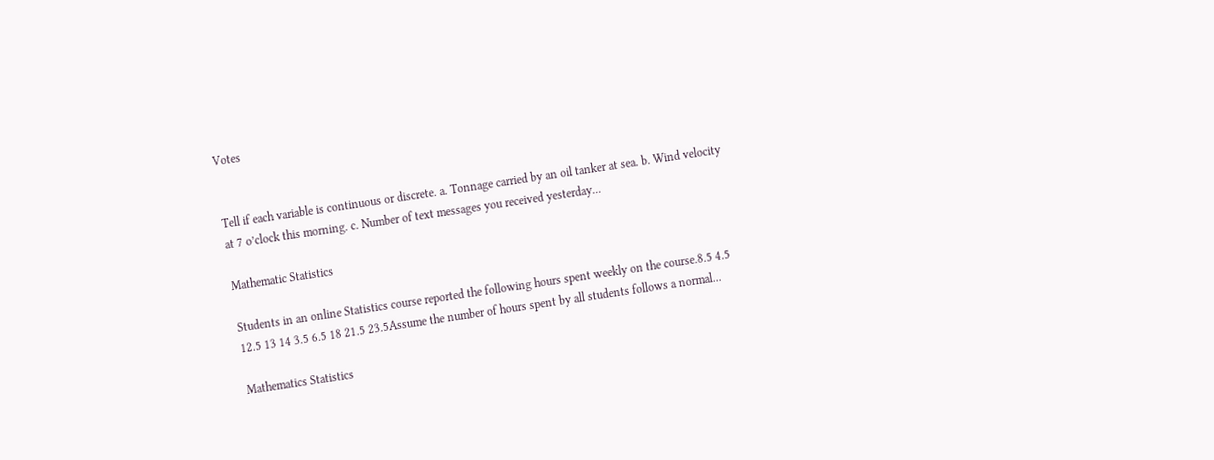Votes


Tell if each variable is continuous or discrete. a. Tonnage carried by an oil tanker at sea. b. Wind velocity at 7 o’clock this morning. c. Number of text messages you received yesterday...

Mathematic Statistics

Students in an online Statistics course reported the following hours spent weekly on the course.8.5 4.5 12.5 13 14 3.5 6.5 18 21.5 23.5Assume the number of hours spent by all students follows a normal...

Mathematics Statistics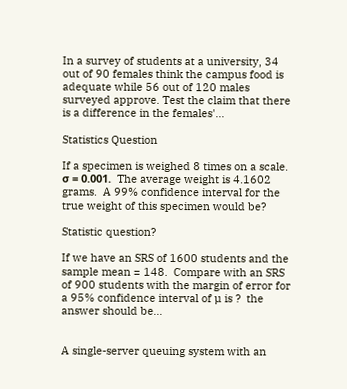In a survey of students at a university, 34 out of 90 females think the campus food is adequate while 56 out of 120 males surveyed approve. Test the claim that there is a difference in the females'...

Statistics Question

If a specimen is weighed 8 times on a scale.  σ = 0.001.  The average weight is 4.1602 grams.  A 99% confidence interval for the true weight of this specimen would be?

Statistic question?

If we have an SRS of 1600 students and the sample mean = 148.  Compare with an SRS of 900 students with the margin of error for a 95% confidence interval of µ is ?  the answer should be...


A single-server queuing system with an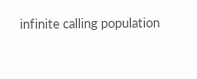infinite calling population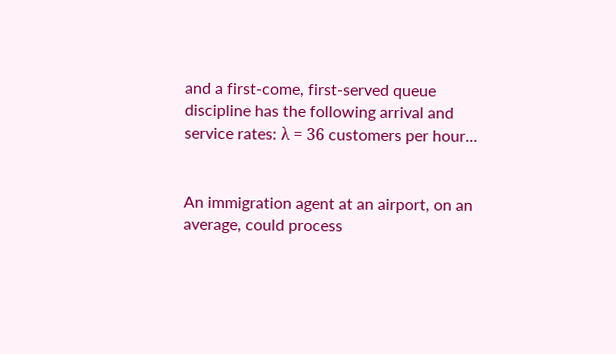and a first-come, first-served queue discipline has the following arrival and service rates: λ = 36 customers per hour...


An immigration agent at an airport, on an average, could process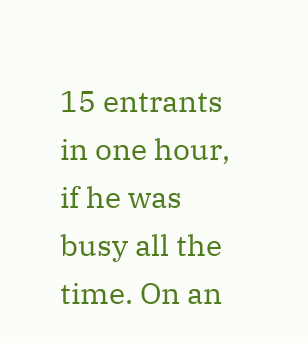15 entrants in one hour, if he was busy all the time. On an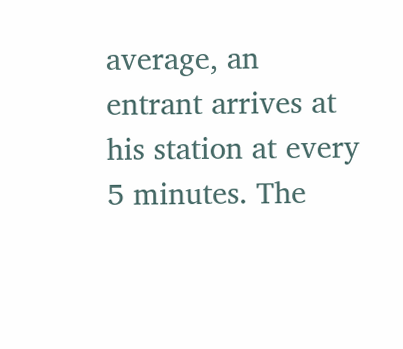average, an entrant arrives at his station at every 5 minutes. The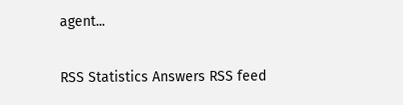agent...

RSS Statistics Answers RSS feed